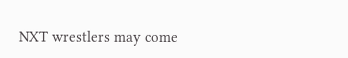NXT wrestlers may come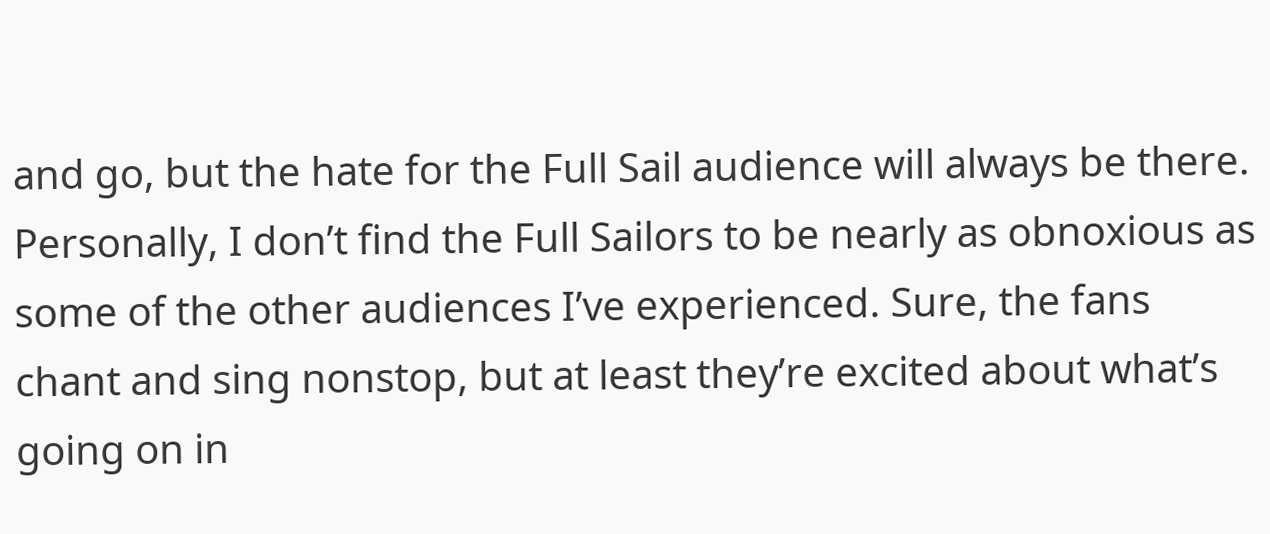and go, but the hate for the Full Sail audience will always be there. Personally, I don’t find the Full Sailors to be nearly as obnoxious as some of the other audiences I’ve experienced. Sure, the fans chant and sing nonstop, but at least they’re excited about what’s going on in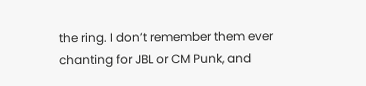the ring. I don’t remember them ever chanting for JBL or CM Punk, and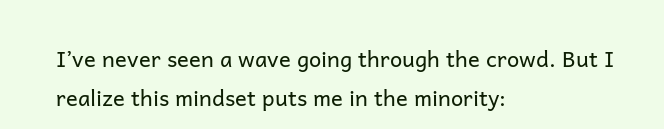I’ve never seen a wave going through the crowd. But I realize this mindset puts me in the minority: